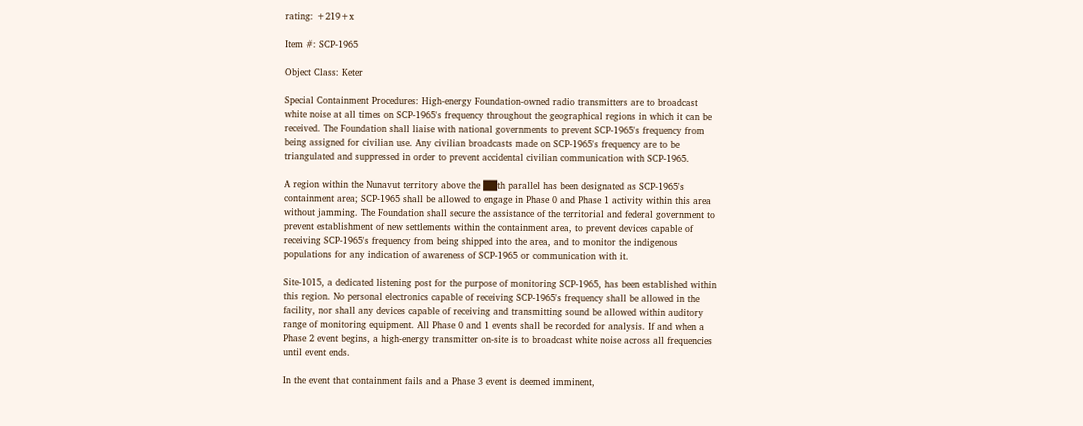rating: +219+x

Item #: SCP-1965

Object Class: Keter

Special Containment Procedures: High-energy Foundation-owned radio transmitters are to broadcast white noise at all times on SCP-1965's frequency throughout the geographical regions in which it can be received. The Foundation shall liaise with national governments to prevent SCP-1965's frequency from being assigned for civilian use. Any civilian broadcasts made on SCP-1965's frequency are to be triangulated and suppressed in order to prevent accidental civilian communication with SCP-1965.

A region within the Nunavut territory above the ██th parallel has been designated as SCP-1965's containment area; SCP-1965 shall be allowed to engage in Phase 0 and Phase 1 activity within this area without jamming. The Foundation shall secure the assistance of the territorial and federal government to prevent establishment of new settlements within the containment area, to prevent devices capable of receiving SCP-1965's frequency from being shipped into the area, and to monitor the indigenous populations for any indication of awareness of SCP-1965 or communication with it.

Site-1015, a dedicated listening post for the purpose of monitoring SCP-1965, has been established within this region. No personal electronics capable of receiving SCP-1965's frequency shall be allowed in the facility, nor shall any devices capable of receiving and transmitting sound be allowed within auditory range of monitoring equipment. All Phase 0 and 1 events shall be recorded for analysis. If and when a Phase 2 event begins, a high-energy transmitter on-site is to broadcast white noise across all frequencies until event ends.

In the event that containment fails and a Phase 3 event is deemed imminent,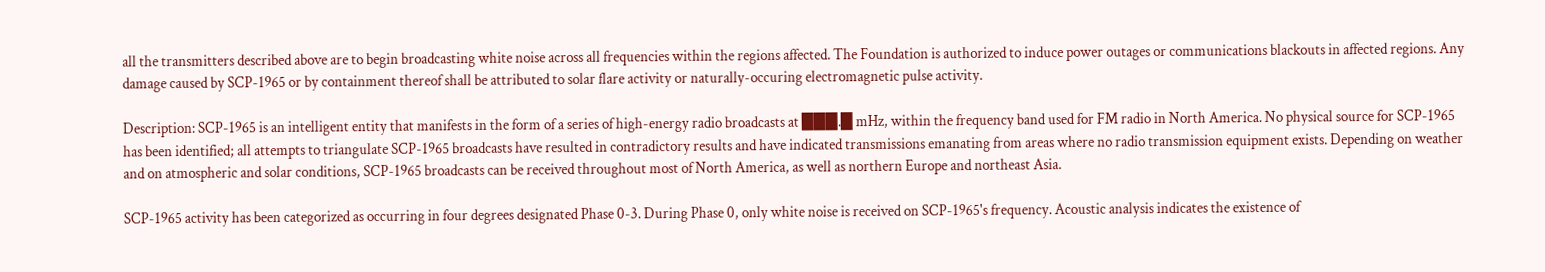all the transmitters described above are to begin broadcasting white noise across all frequencies within the regions affected. The Foundation is authorized to induce power outages or communications blackouts in affected regions. Any damage caused by SCP-1965 or by containment thereof shall be attributed to solar flare activity or naturally-occuring electromagnetic pulse activity.

Description: SCP-1965 is an intelligent entity that manifests in the form of a series of high-energy radio broadcasts at ███.█ mHz, within the frequency band used for FM radio in North America. No physical source for SCP-1965 has been identified; all attempts to triangulate SCP-1965 broadcasts have resulted in contradictory results and have indicated transmissions emanating from areas where no radio transmission equipment exists. Depending on weather and on atmospheric and solar conditions, SCP-1965 broadcasts can be received throughout most of North America, as well as northern Europe and northeast Asia.

SCP-1965 activity has been categorized as occurring in four degrees designated Phase 0-3. During Phase 0, only white noise is received on SCP-1965's frequency. Acoustic analysis indicates the existence of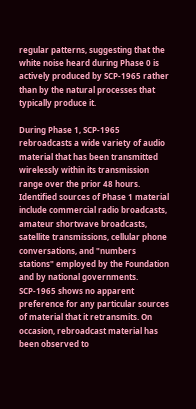regular patterns, suggesting that the white noise heard during Phase 0 is actively produced by SCP-1965 rather than by the natural processes that typically produce it.

During Phase 1, SCP-1965 rebroadcasts a wide variety of audio material that has been transmitted wirelessly within its transmission range over the prior 48 hours. Identified sources of Phase 1 material include commercial radio broadcasts, amateur shortwave broadcasts, satellite transmissions, cellular phone conversations, and "numbers stations" employed by the Foundation and by national governments. SCP-1965 shows no apparent preference for any particular sources of material that it retransmits. On occasion, rebroadcast material has been observed to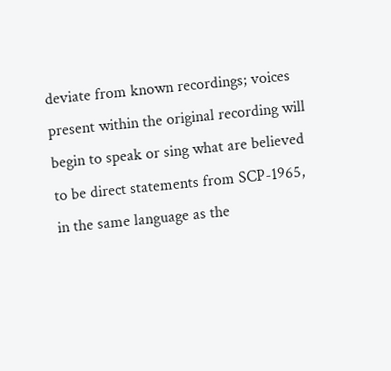deviate from known recordings; voices present within the original recording will begin to speak or sing what are believed to be direct statements from SCP-1965, in the same language as the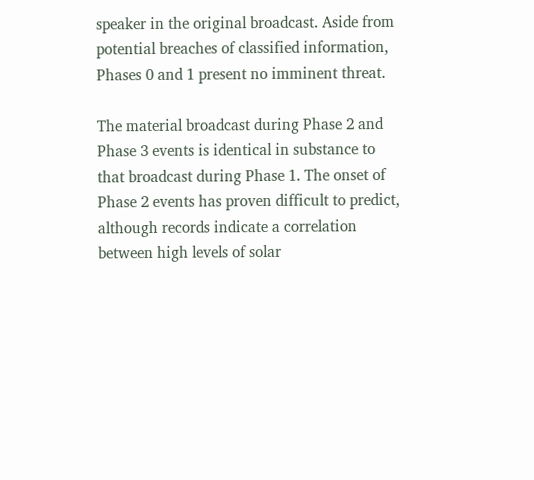speaker in the original broadcast. Aside from potential breaches of classified information, Phases 0 and 1 present no imminent threat.

The material broadcast during Phase 2 and Phase 3 events is identical in substance to that broadcast during Phase 1. The onset of Phase 2 events has proven difficult to predict, although records indicate a correlation between high levels of solar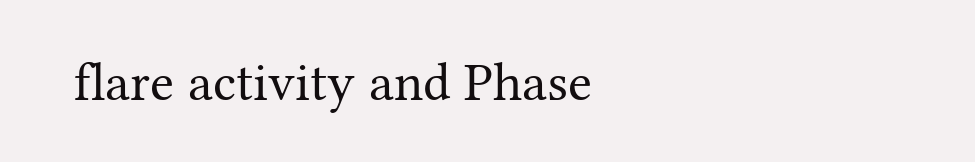flare activity and Phase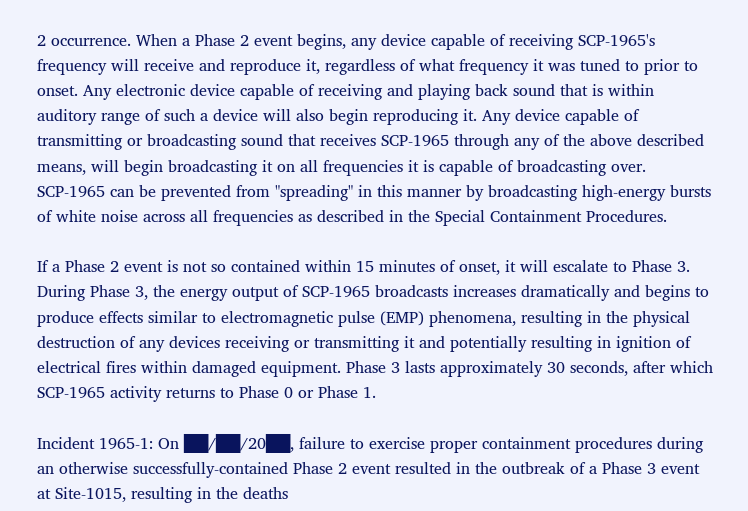2 occurrence. When a Phase 2 event begins, any device capable of receiving SCP-1965's frequency will receive and reproduce it, regardless of what frequency it was tuned to prior to onset. Any electronic device capable of receiving and playing back sound that is within auditory range of such a device will also begin reproducing it. Any device capable of transmitting or broadcasting sound that receives SCP-1965 through any of the above described means, will begin broadcasting it on all frequencies it is capable of broadcasting over. SCP-1965 can be prevented from "spreading" in this manner by broadcasting high-energy bursts of white noise across all frequencies as described in the Special Containment Procedures.

If a Phase 2 event is not so contained within 15 minutes of onset, it will escalate to Phase 3. During Phase 3, the energy output of SCP-1965 broadcasts increases dramatically and begins to produce effects similar to electromagnetic pulse (EMP) phenomena, resulting in the physical destruction of any devices receiving or transmitting it and potentially resulting in ignition of electrical fires within damaged equipment. Phase 3 lasts approximately 30 seconds, after which SCP-1965 activity returns to Phase 0 or Phase 1.

Incident 1965-1: On ██/██/20██, failure to exercise proper containment procedures during an otherwise successfully-contained Phase 2 event resulted in the outbreak of a Phase 3 event at Site-1015, resulting in the deaths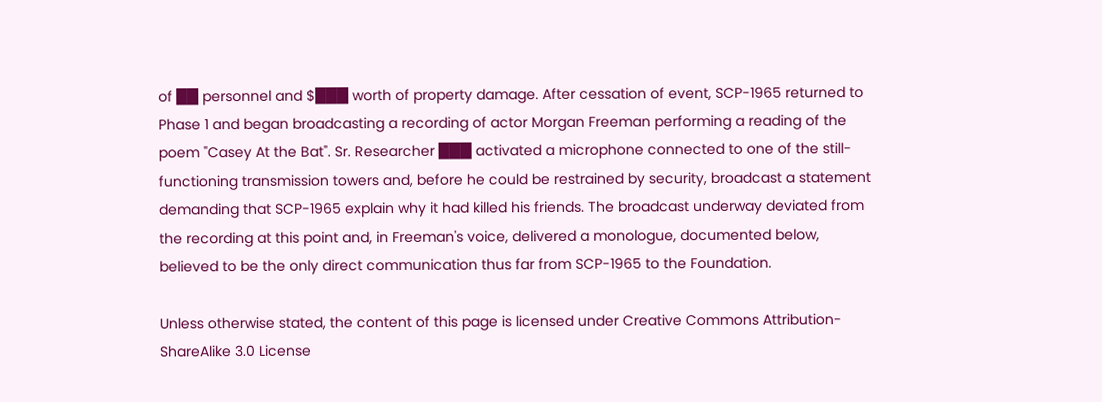of ██ personnel and $███ worth of property damage. After cessation of event, SCP-1965 returned to Phase 1 and began broadcasting a recording of actor Morgan Freeman performing a reading of the poem "Casey At the Bat". Sr. Researcher ███ activated a microphone connected to one of the still-functioning transmission towers and, before he could be restrained by security, broadcast a statement demanding that SCP-1965 explain why it had killed his friends. The broadcast underway deviated from the recording at this point and, in Freeman's voice, delivered a monologue, documented below, believed to be the only direct communication thus far from SCP-1965 to the Foundation.

Unless otherwise stated, the content of this page is licensed under Creative Commons Attribution-ShareAlike 3.0 License